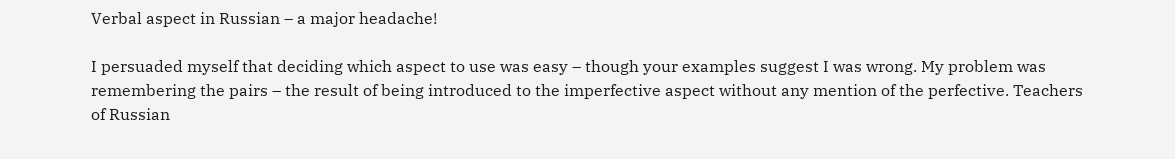Verbal aspect in Russian – a major headache!

I persuaded myself that deciding which aspect to use was easy – though your examples suggest I was wrong. My problem was remembering the pairs – the result of being introduced to the imperfective aspect without any mention of the perfective. Teachers of Russian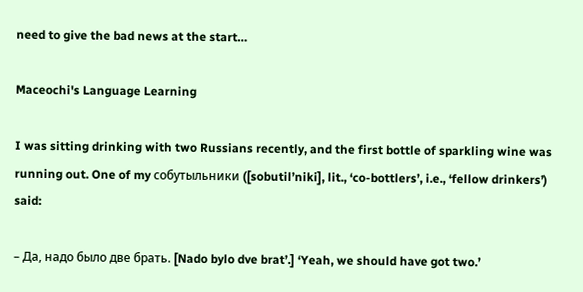need to give the bad news at the start…

Maceochi's Language Learning

I was sitting drinking with two Russians recently, and the first bottle of sparkling wine was running out. One of my собутыльники ([sobutil’niki], lit., ‘co-bottlers’, i.e., ‘fellow drinkers’) said:

– Да, надо было две брать. [Nado bylo dve brat’.] ‘Yeah, we should have got two.’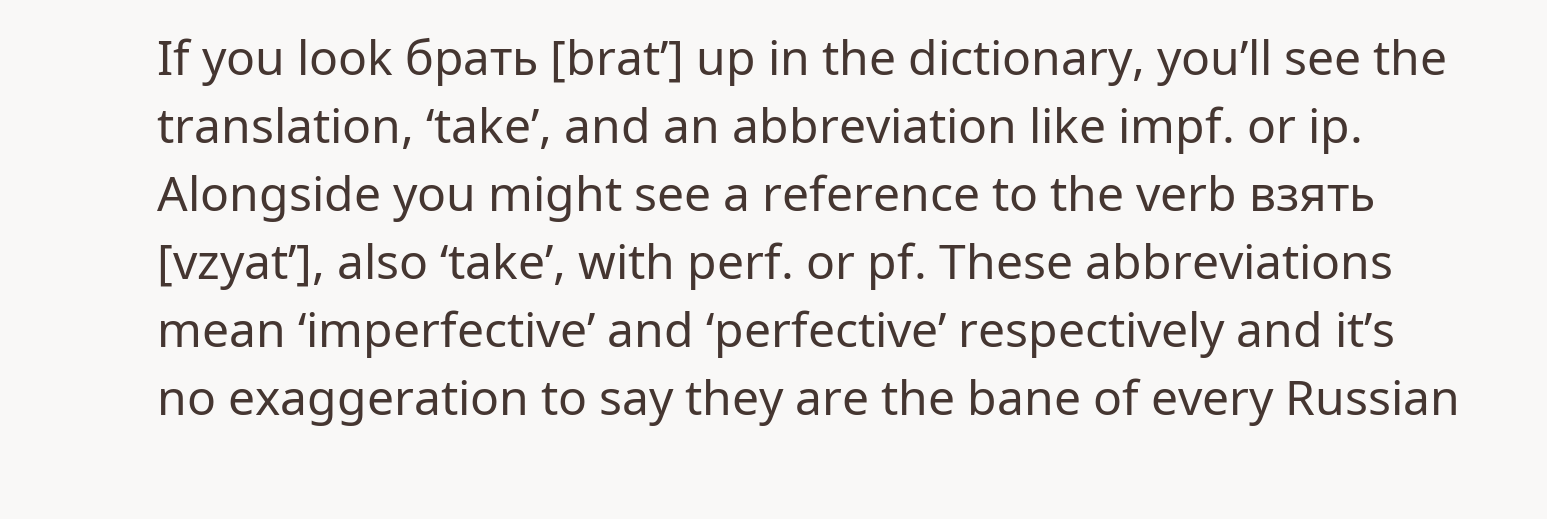If you look брать [brat’] up in the dictionary, you’ll see the translation, ‘take’, and an abbreviation like impf. or ip. Alongside you might see a reference to the verb взять [vzyat’], also ‘take’, with perf. or pf. These abbreviations mean ‘imperfective’ and ‘perfective’ respectively and it’s no exaggeration to say they are the bane of every Russian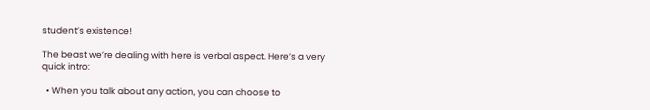student’s existence!

The beast we’re dealing with here is verbal aspect. Here’s a very quick intro:

  • When you talk about any action, you can choose to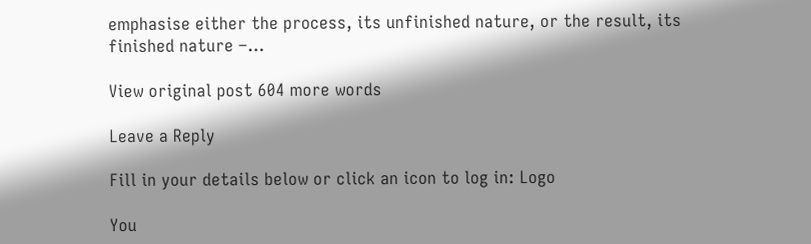emphasise either the process, its unfinished nature, or the result, its finished nature –…

View original post 604 more words

Leave a Reply

Fill in your details below or click an icon to log in: Logo

You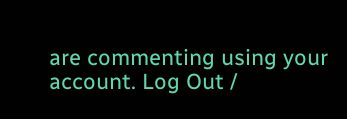are commenting using your account. Log Out /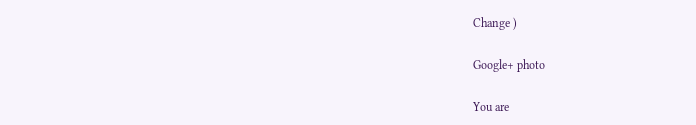Change )

Google+ photo

You are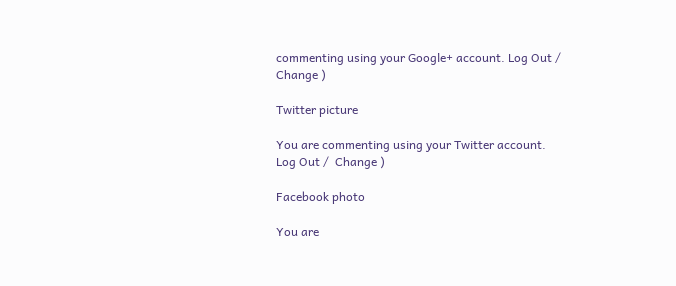commenting using your Google+ account. Log Out /  Change )

Twitter picture

You are commenting using your Twitter account. Log Out /  Change )

Facebook photo

You are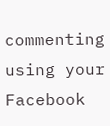commenting using your Facebook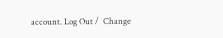account. Log Out /  Change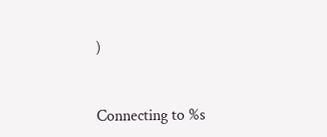)


Connecting to %s